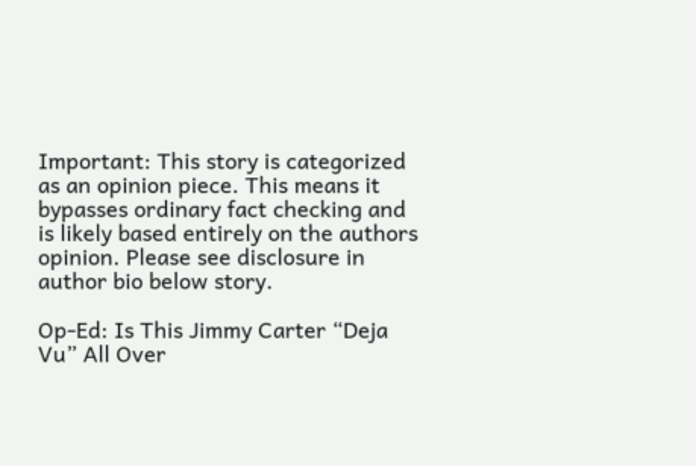Important: This story is categorized as an opinion piece. This means it bypasses ordinary fact checking and is likely based entirely on the authors opinion. Please see disclosure in author bio below story.

Op-Ed: Is This Jimmy Carter “Deja Vu” All Over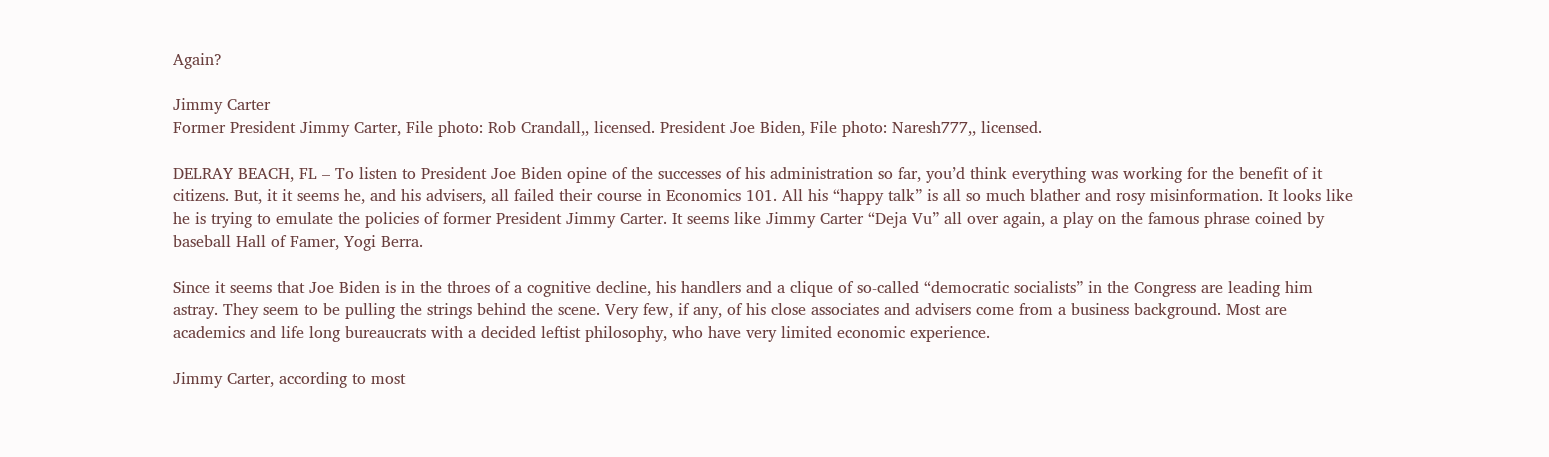Again?

Jimmy Carter
Former President Jimmy Carter, File photo: Rob Crandall,, licensed. President Joe Biden, File photo: Naresh777,, licensed.

DELRAY BEACH, FL – To listen to President Joe Biden opine of the successes of his administration so far, you’d think everything was working for the benefit of it citizens. But, it it seems he, and his advisers, all failed their course in Economics 101. All his “happy talk” is all so much blather and rosy misinformation. It looks like he is trying to emulate the policies of former President Jimmy Carter. It seems like Jimmy Carter “Deja Vu” all over again, a play on the famous phrase coined by baseball Hall of Famer, Yogi Berra.

Since it seems that Joe Biden is in the throes of a cognitive decline, his handlers and a clique of so-called “democratic socialists” in the Congress are leading him astray. They seem to be pulling the strings behind the scene. Very few, if any, of his close associates and advisers come from a business background. Most are academics and life long bureaucrats with a decided leftist philosophy, who have very limited economic experience.

Jimmy Carter, according to most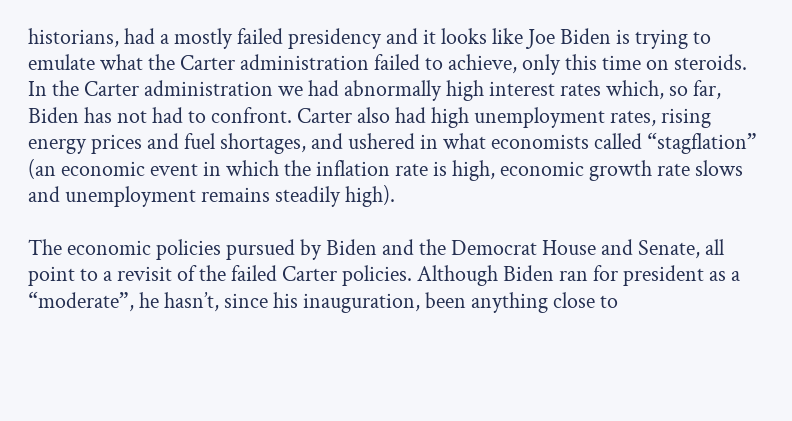historians, had a mostly failed presidency and it looks like Joe Biden is trying to emulate what the Carter administration failed to achieve, only this time on steroids. In the Carter administration we had abnormally high interest rates which, so far, Biden has not had to confront. Carter also had high unemployment rates, rising energy prices and fuel shortages, and ushered in what economists called “stagflation” (an economic event in which the inflation rate is high, economic growth rate slows and unemployment remains steadily high).

The economic policies pursued by Biden and the Democrat House and Senate, all point to a revisit of the failed Carter policies. Although Biden ran for president as a “moderate”, he hasn’t, since his inauguration, been anything close to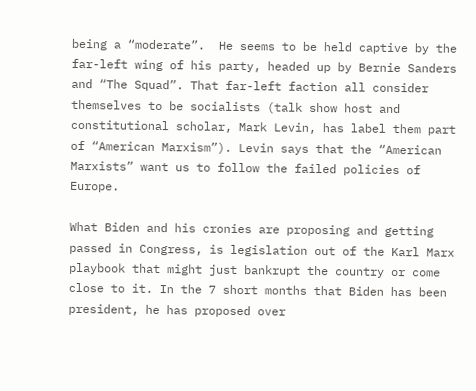being a “moderate”.  He seems to be held captive by the far-left wing of his party, headed up by Bernie Sanders and “The Squad”. That far-left faction all consider themselves to be socialists (talk show host and constitutional scholar, Mark Levin, has label them part of “American Marxism”). Levin says that the “American Marxists” want us to follow the failed policies of Europe.

What Biden and his cronies are proposing and getting passed in Congress, is legislation out of the Karl Marx playbook that might just bankrupt the country or come close to it. In the 7 short months that Biden has been president, he has proposed over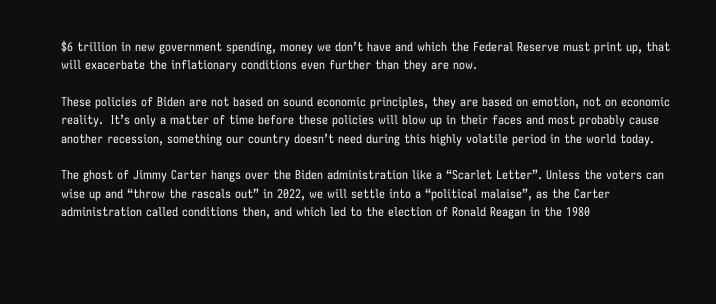$6 trillion in new government spending, money we don’t have and which the Federal Reserve must print up, that will exacerbate the inflationary conditions even further than they are now.

These policies of Biden are not based on sound economic principles, they are based on emotion, not on economic reality.  It’s only a matter of time before these policies will blow up in their faces and most probably cause another recession, something our country doesn’t need during this highly volatile period in the world today.

The ghost of Jimmy Carter hangs over the Biden administration like a “Scarlet Letter”. Unless the voters can wise up and “throw the rascals out” in 2022, we will settle into a “political malaise”, as the Carter administration called conditions then, and which led to the election of Ronald Reagan in the 1980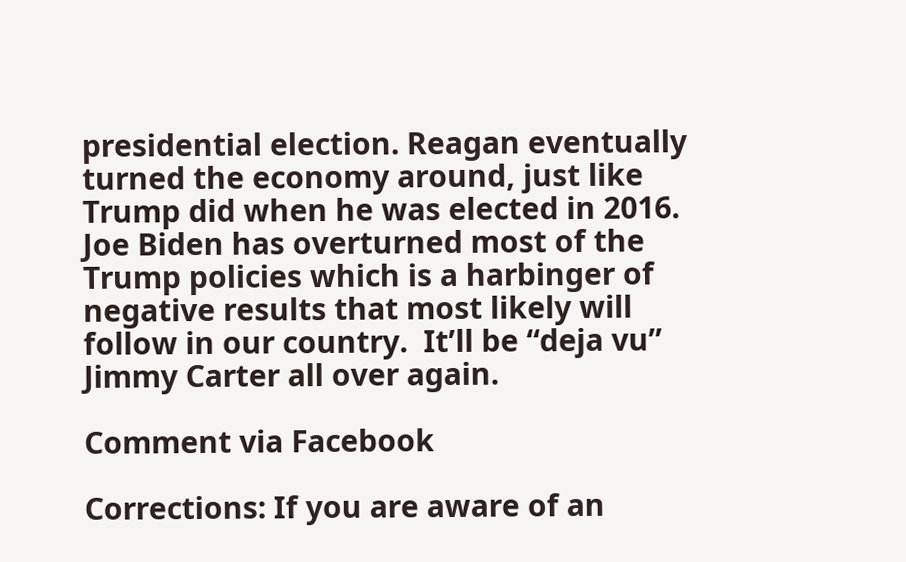presidential election. Reagan eventually turned the economy around, just like Trump did when he was elected in 2016. Joe Biden has overturned most of the Trump policies which is a harbinger of negative results that most likely will follow in our country.  It’ll be “deja vu” Jimmy Carter all over again.

Comment via Facebook

Corrections: If you are aware of an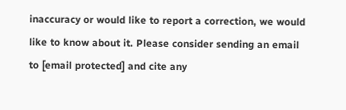inaccuracy or would like to report a correction, we would like to know about it. Please consider sending an email to [email protected] and cite any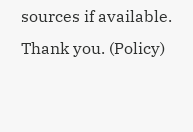sources if available. Thank you. (Policy)